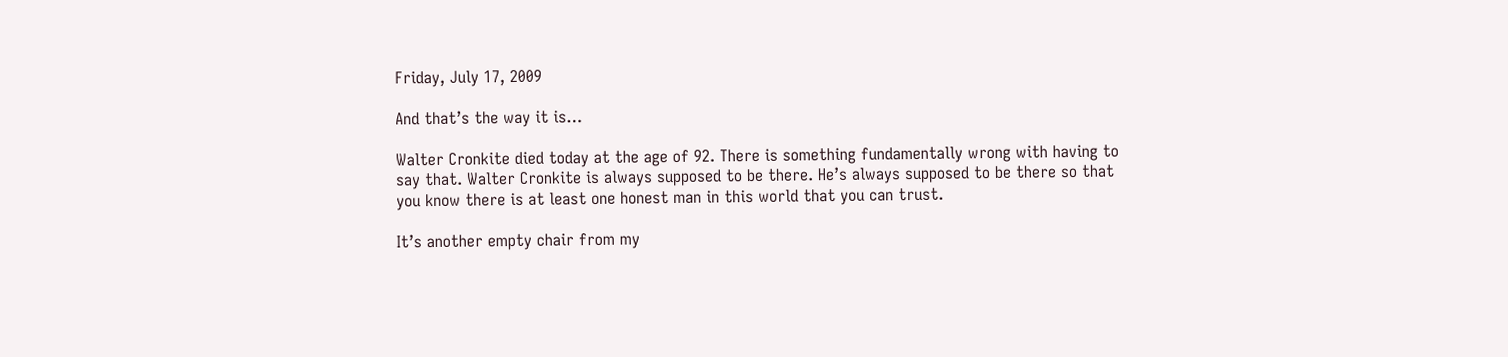Friday, July 17, 2009

And that’s the way it is…

Walter Cronkite died today at the age of 92. There is something fundamentally wrong with having to say that. Walter Cronkite is always supposed to be there. He’s always supposed to be there so that you know there is at least one honest man in this world that you can trust.

It’s another empty chair from my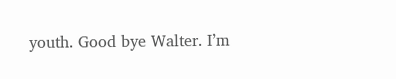youth. Good bye Walter. I’m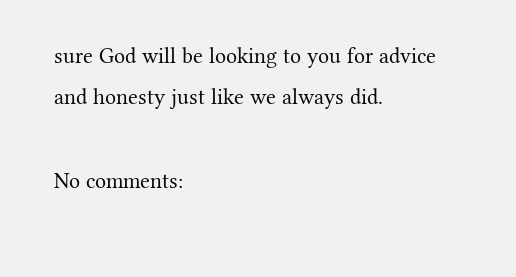sure God will be looking to you for advice and honesty just like we always did.

No comments: